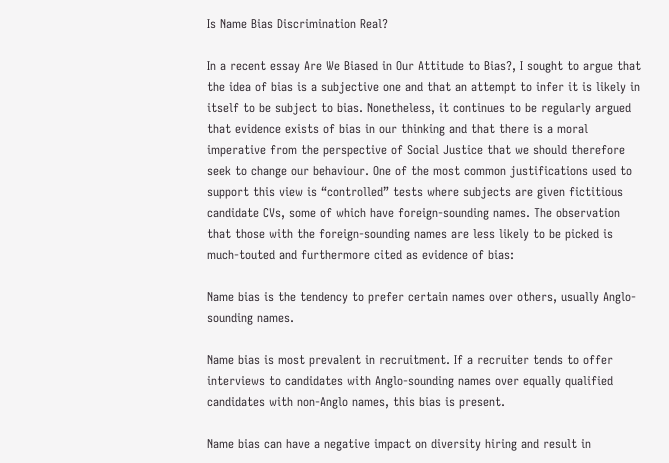Is Name Bias Discrimination Real?

In a recent essay Are We Biased in Our Attitude to Bias?, I sought to argue that the idea of bias is a subjective one and that an attempt to infer it is likely in itself to be subject to bias. Nonetheless, it continues to be regularly argued that evidence exists of bias in our thinking and that there is a moral imperative from the perspective of Social Justice that we should therefore seek to change our behaviour. One of the most common justifications used to support this view is “controlled” tests where subjects are given fictitious candidate CVs, some of which have foreign-sounding names. The observation that those with the foreign-sounding names are less likely to be picked is much-touted and furthermore cited as evidence of bias:

Name bias is the tendency to prefer certain names over others, usually Anglo-sounding names.

Name bias is most prevalent in recruitment. If a recruiter tends to offer interviews to candidates with Anglo-sounding names over equally qualified candidates with non-Anglo names, this bias is present.

Name bias can have a negative impact on diversity hiring and result in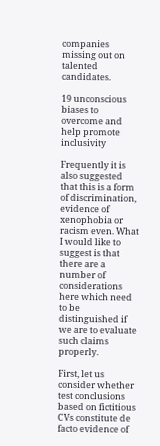companies missing out on talented candidates.

19 unconscious biases to overcome and help promote inclusivity

Frequently it is also suggested that this is a form of discrimination, evidence of xenophobia or racism even. What I would like to suggest is that there are a number of considerations here which need to be distinguished if we are to evaluate such claims properly.

First, let us consider whether test conclusions based on fictitious CVs constitute de facto evidence of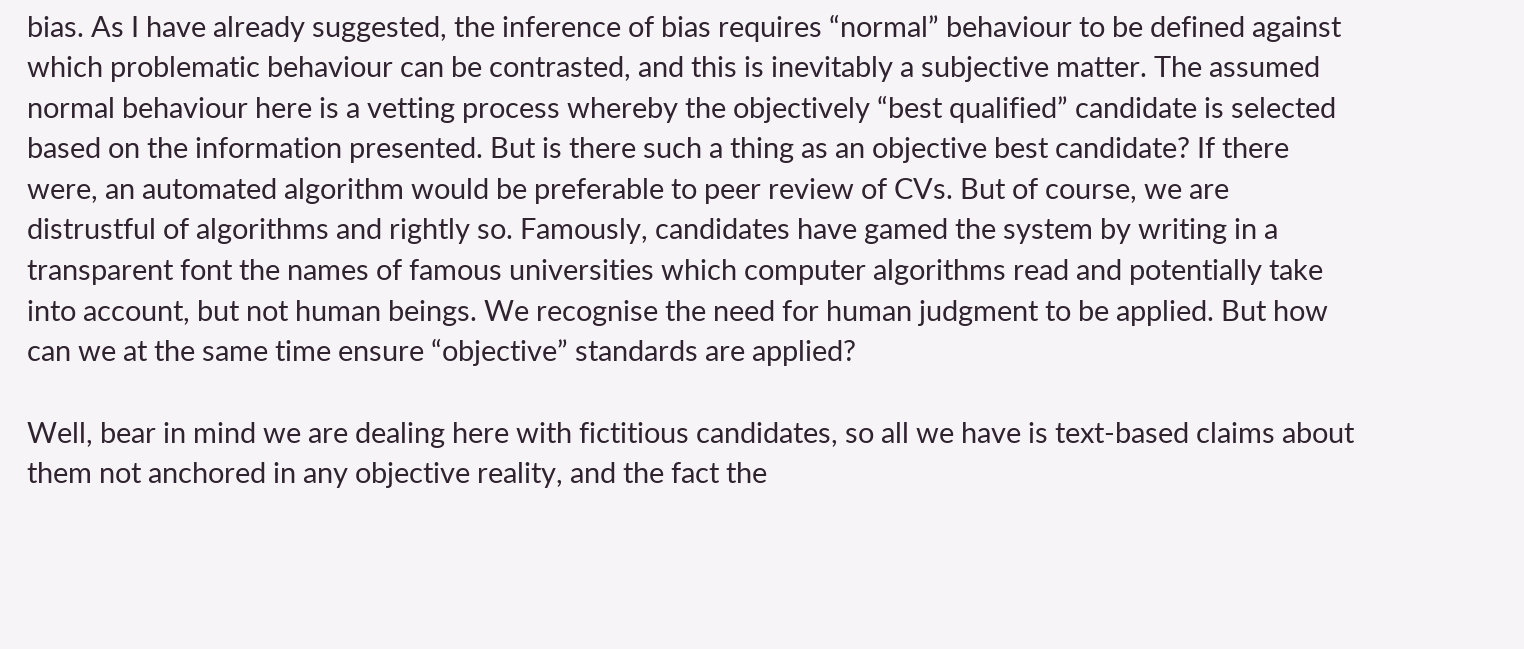bias. As I have already suggested, the inference of bias requires “normal” behaviour to be defined against which problematic behaviour can be contrasted, and this is inevitably a subjective matter. The assumed normal behaviour here is a vetting process whereby the objectively “best qualified” candidate is selected based on the information presented. But is there such a thing as an objective best candidate? If there were, an automated algorithm would be preferable to peer review of CVs. But of course, we are distrustful of algorithms and rightly so. Famously, candidates have gamed the system by writing in a transparent font the names of famous universities which computer algorithms read and potentially take into account, but not human beings. We recognise the need for human judgment to be applied. But how can we at the same time ensure “objective” standards are applied?

Well, bear in mind we are dealing here with fictitious candidates, so all we have is text-based claims about them not anchored in any objective reality, and the fact the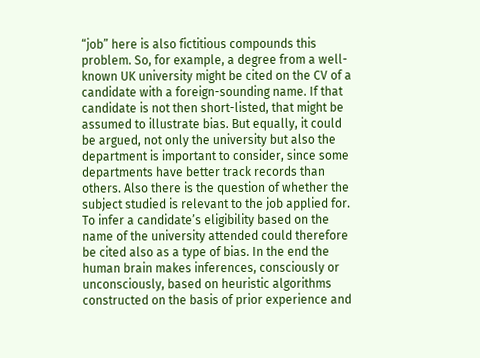“job” here is also fictitious compounds this problem. So, for example, a degree from a well-known UK university might be cited on the CV of a candidate with a foreign-sounding name. If that candidate is not then short-listed, that might be assumed to illustrate bias. But equally, it could be argued, not only the university but also the department is important to consider, since some departments have better track records than others. Also there is the question of whether the subject studied is relevant to the job applied for. To infer a candidate’s eligibility based on the name of the university attended could therefore be cited also as a type of bias. In the end the human brain makes inferences, consciously or unconsciously, based on heuristic algorithms constructed on the basis of prior experience and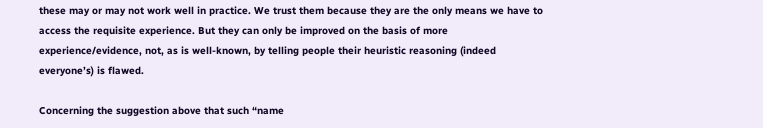these may or may not work well in practice. We trust them because they are the only means we have to access the requisite experience. But they can only be improved on the basis of more experience/evidence, not, as is well-known, by telling people their heuristic reasoning (indeed everyone’s) is flawed.

Concerning the suggestion above that such “name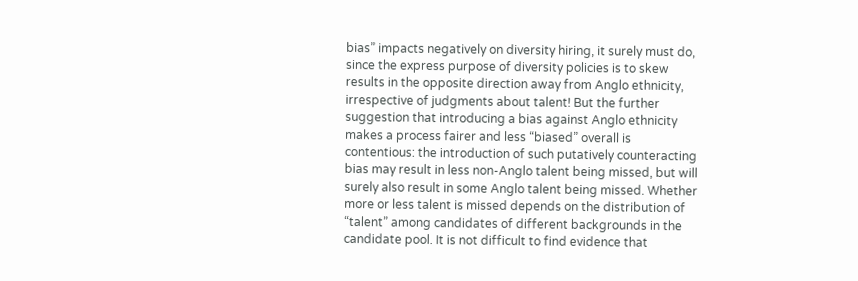bias” impacts negatively on diversity hiring, it surely must do, since the express purpose of diversity policies is to skew results in the opposite direction away from Anglo ethnicity, irrespective of judgments about talent! But the further suggestion that introducing a bias against Anglo ethnicity makes a process fairer and less “biased” overall is contentious: the introduction of such putatively counteracting bias may result in less non-Anglo talent being missed, but will surely also result in some Anglo talent being missed. Whether more or less talent is missed depends on the distribution of “talent” among candidates of different backgrounds in the candidate pool. It is not difficult to find evidence that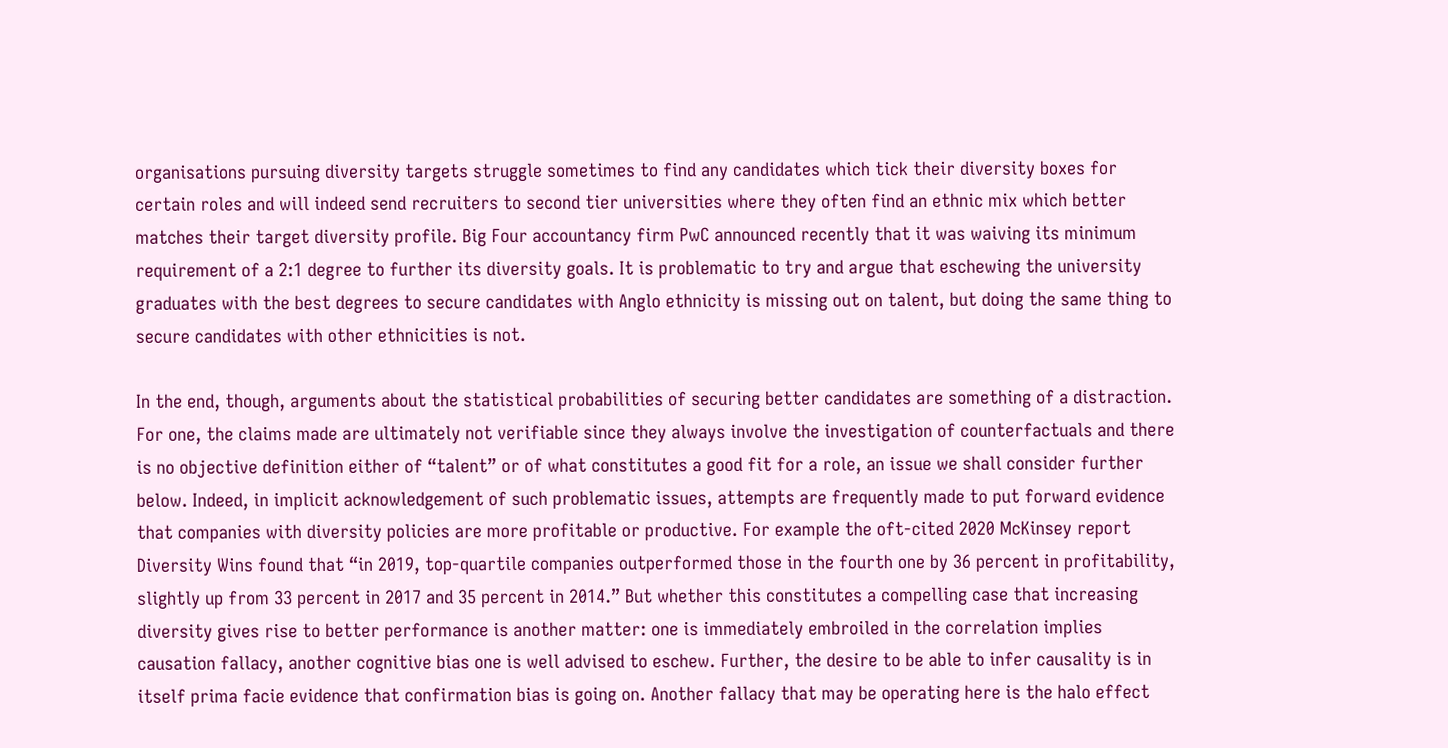organisations pursuing diversity targets struggle sometimes to find any candidates which tick their diversity boxes for certain roles and will indeed send recruiters to second tier universities where they often find an ethnic mix which better matches their target diversity profile. Big Four accountancy firm PwC announced recently that it was waiving its minimum requirement of a 2:1 degree to further its diversity goals. It is problematic to try and argue that eschewing the university graduates with the best degrees to secure candidates with Anglo ethnicity is missing out on talent, but doing the same thing to secure candidates with other ethnicities is not.

In the end, though, arguments about the statistical probabilities of securing better candidates are something of a distraction. For one, the claims made are ultimately not verifiable since they always involve the investigation of counterfactuals and there is no objective definition either of “talent” or of what constitutes a good fit for a role, an issue we shall consider further below. Indeed, in implicit acknowledgement of such problematic issues, attempts are frequently made to put forward evidence that companies with diversity policies are more profitable or productive. For example the oft-cited 2020 McKinsey report Diversity Wins found that “in 2019, top-quartile companies outperformed those in the fourth one by 36 percent in profitability, slightly up from 33 percent in 2017 and 35 percent in 2014.” But whether this constitutes a compelling case that increasing diversity gives rise to better performance is another matter: one is immediately embroiled in the correlation implies causation fallacy, another cognitive bias one is well advised to eschew. Further, the desire to be able to infer causality is in itself prima facie evidence that confirmation bias is going on. Another fallacy that may be operating here is the halo effect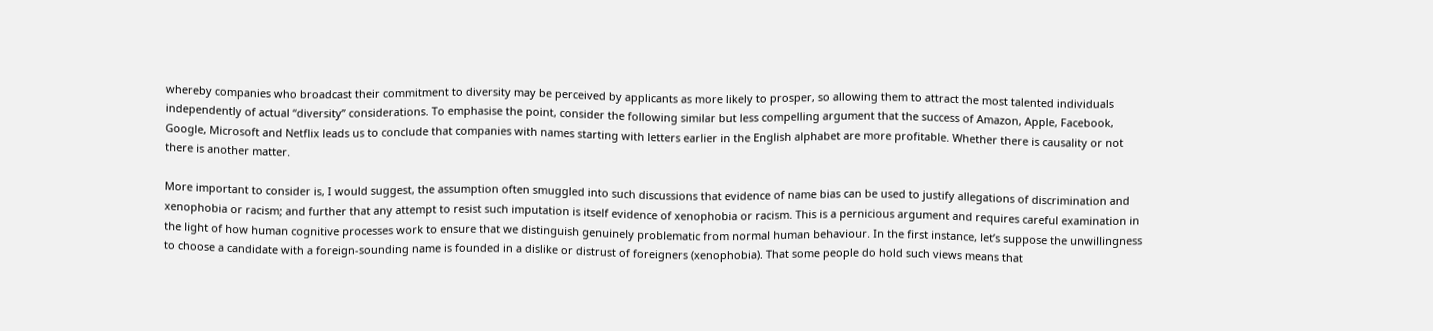whereby companies who broadcast their commitment to diversity may be perceived by applicants as more likely to prosper, so allowing them to attract the most talented individuals independently of actual “diversity” considerations. To emphasise the point, consider the following similar but less compelling argument that the success of Amazon, Apple, Facebook, Google, Microsoft and Netflix leads us to conclude that companies with names starting with letters earlier in the English alphabet are more profitable. Whether there is causality or not there is another matter.

More important to consider is, I would suggest, the assumption often smuggled into such discussions that evidence of name bias can be used to justify allegations of discrimination and xenophobia or racism; and further that any attempt to resist such imputation is itself evidence of xenophobia or racism. This is a pernicious argument and requires careful examination in the light of how human cognitive processes work to ensure that we distinguish genuinely problematic from normal human behaviour. In the first instance, let’s suppose the unwillingness to choose a candidate with a foreign-sounding name is founded in a dislike or distrust of foreigners (xenophobia). That some people do hold such views means that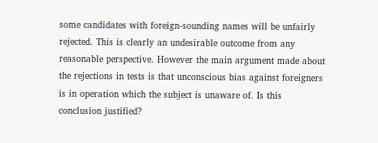some candidates with foreign-sounding names will be unfairly rejected. This is clearly an undesirable outcome from any reasonable perspective. However the main argument made about the rejections in tests is that unconscious bias against foreigners is in operation which the subject is unaware of. Is this conclusion justified?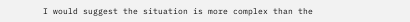I would suggest the situation is more complex than the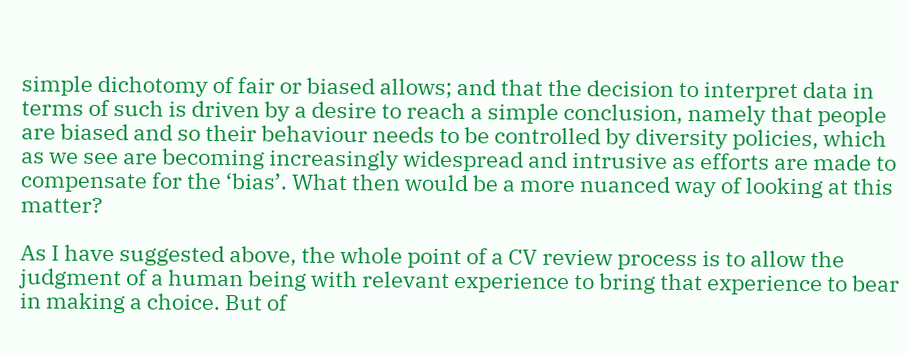simple dichotomy of fair or biased allows; and that the decision to interpret data in terms of such is driven by a desire to reach a simple conclusion, namely that people are biased and so their behaviour needs to be controlled by diversity policies, which as we see are becoming increasingly widespread and intrusive as efforts are made to compensate for the ‘bias’. What then would be a more nuanced way of looking at this matter?

As I have suggested above, the whole point of a CV review process is to allow the judgment of a human being with relevant experience to bring that experience to bear in making a choice. But of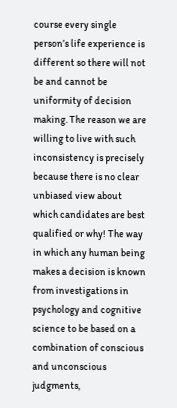course every single person’s life experience is different so there will not be and cannot be uniformity of decision making. The reason we are willing to live with such inconsistency is precisely because there is no clear unbiased view about which candidates are best qualified or why! The way in which any human being makes a decision is known from investigations in psychology and cognitive science to be based on a combination of conscious and unconscious judgments,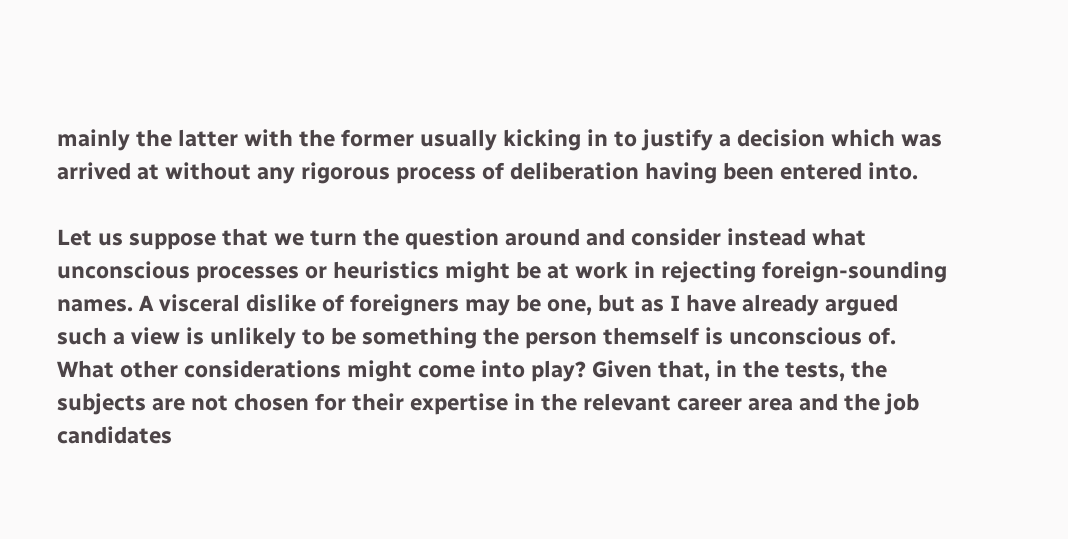mainly the latter with the former usually kicking in to justify a decision which was arrived at without any rigorous process of deliberation having been entered into.

Let us suppose that we turn the question around and consider instead what unconscious processes or heuristics might be at work in rejecting foreign-sounding names. A visceral dislike of foreigners may be one, but as I have already argued such a view is unlikely to be something the person themself is unconscious of. What other considerations might come into play? Given that, in the tests, the subjects are not chosen for their expertise in the relevant career area and the job candidates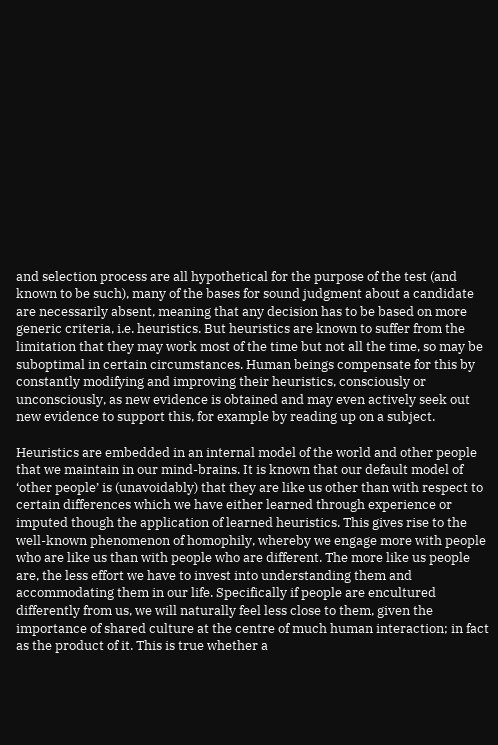and selection process are all hypothetical for the purpose of the test (and known to be such), many of the bases for sound judgment about a candidate are necessarily absent, meaning that any decision has to be based on more generic criteria, i.e. heuristics. But heuristics are known to suffer from the limitation that they may work most of the time but not all the time, so may be suboptimal in certain circumstances. Human beings compensate for this by constantly modifying and improving their heuristics, consciously or unconsciously, as new evidence is obtained and may even actively seek out new evidence to support this, for example by reading up on a subject.

Heuristics are embedded in an internal model of the world and other people that we maintain in our mind-brains. It is known that our default model of ‘other people’ is (unavoidably) that they are like us other than with respect to certain differences which we have either learned through experience or imputed though the application of learned heuristics. This gives rise to the well-known phenomenon of homophily, whereby we engage more with people who are like us than with people who are different. The more like us people are, the less effort we have to invest into understanding them and accommodating them in our life. Specifically if people are encultured differently from us, we will naturally feel less close to them, given the importance of shared culture at the centre of much human interaction; in fact as the product of it. This is true whether a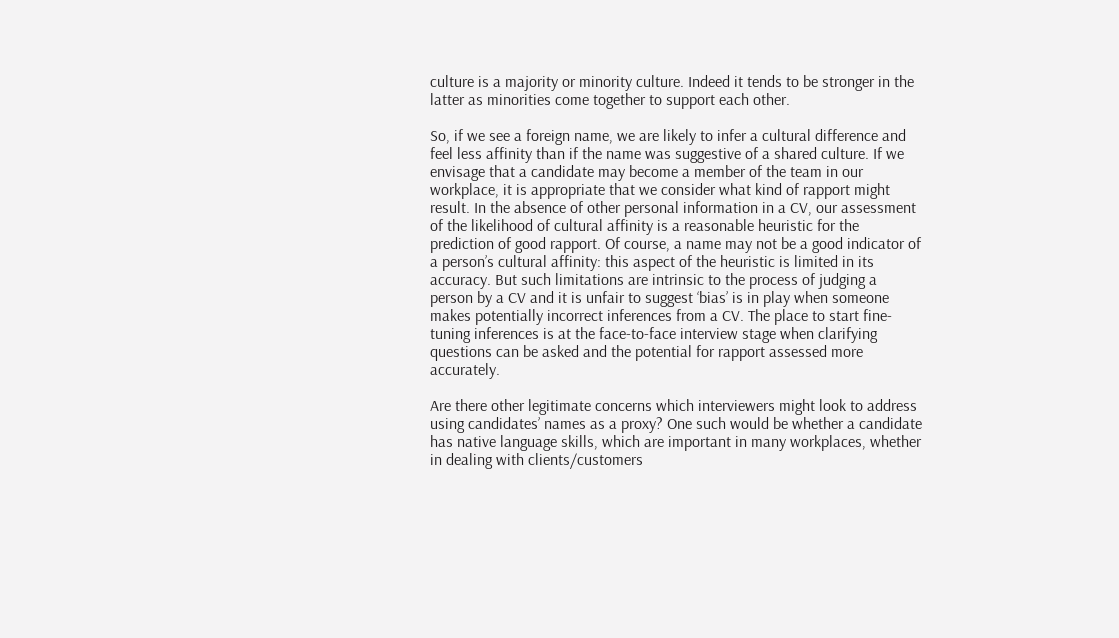culture is a majority or minority culture. Indeed it tends to be stronger in the latter as minorities come together to support each other.

So, if we see a foreign name, we are likely to infer a cultural difference and feel less affinity than if the name was suggestive of a shared culture. If we envisage that a candidate may become a member of the team in our workplace, it is appropriate that we consider what kind of rapport might result. In the absence of other personal information in a CV, our assessment of the likelihood of cultural affinity is a reasonable heuristic for the prediction of good rapport. Of course, a name may not be a good indicator of a person’s cultural affinity: this aspect of the heuristic is limited in its accuracy. But such limitations are intrinsic to the process of judging a person by a CV and it is unfair to suggest ‘bias’ is in play when someone makes potentially incorrect inferences from a CV. The place to start fine-tuning inferences is at the face-to-face interview stage when clarifying questions can be asked and the potential for rapport assessed more accurately.

Are there other legitimate concerns which interviewers might look to address using candidates’ names as a proxy? One such would be whether a candidate has native language skills, which are important in many workplaces, whether in dealing with clients/customers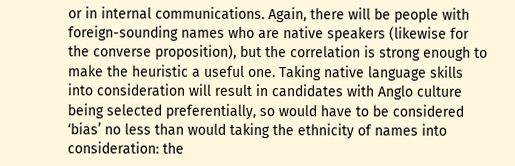or in internal communications. Again, there will be people with foreign-sounding names who are native speakers (likewise for the converse proposition), but the correlation is strong enough to make the heuristic a useful one. Taking native language skills into consideration will result in candidates with Anglo culture being selected preferentially, so would have to be considered ‘bias’ no less than would taking the ethnicity of names into consideration: the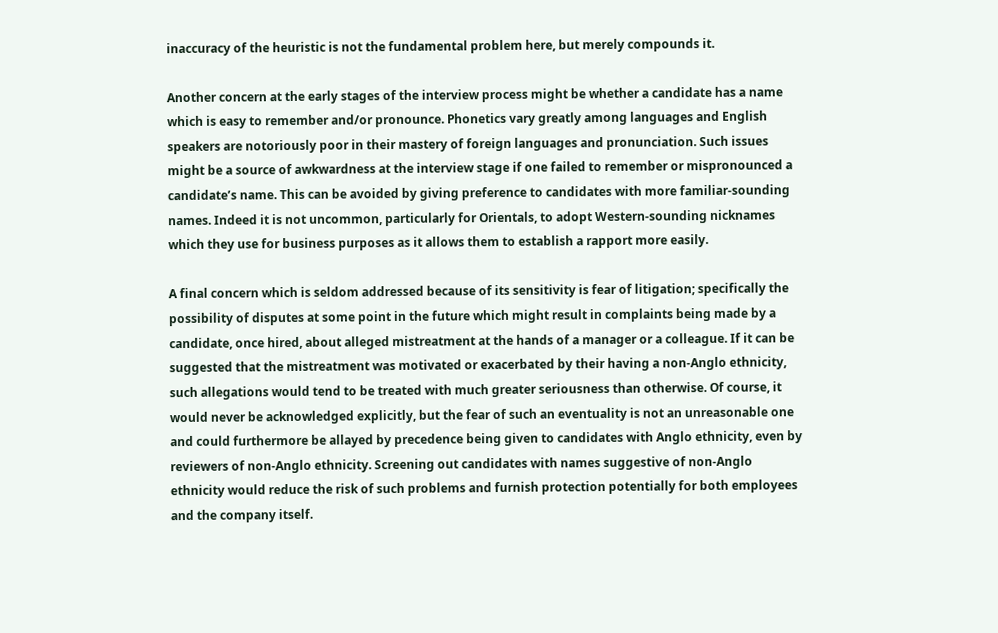inaccuracy of the heuristic is not the fundamental problem here, but merely compounds it.

Another concern at the early stages of the interview process might be whether a candidate has a name which is easy to remember and/or pronounce. Phonetics vary greatly among languages and English speakers are notoriously poor in their mastery of foreign languages and pronunciation. Such issues might be a source of awkwardness at the interview stage if one failed to remember or mispronounced a candidate’s name. This can be avoided by giving preference to candidates with more familiar-sounding names. Indeed it is not uncommon, particularly for Orientals, to adopt Western-sounding nicknames which they use for business purposes as it allows them to establish a rapport more easily.

A final concern which is seldom addressed because of its sensitivity is fear of litigation; specifically the possibility of disputes at some point in the future which might result in complaints being made by a candidate, once hired, about alleged mistreatment at the hands of a manager or a colleague. If it can be suggested that the mistreatment was motivated or exacerbated by their having a non-Anglo ethnicity, such allegations would tend to be treated with much greater seriousness than otherwise. Of course, it would never be acknowledged explicitly, but the fear of such an eventuality is not an unreasonable one and could furthermore be allayed by precedence being given to candidates with Anglo ethnicity, even by reviewers of non-Anglo ethnicity. Screening out candidates with names suggestive of non-Anglo ethnicity would reduce the risk of such problems and furnish protection potentially for both employees and the company itself.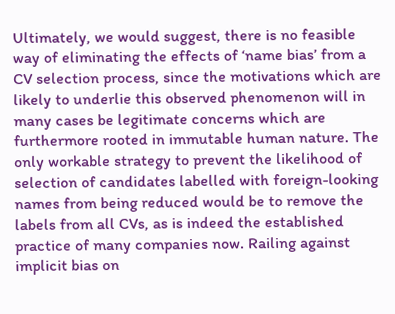Ultimately, we would suggest, there is no feasible way of eliminating the effects of ‘name bias’ from a CV selection process, since the motivations which are likely to underlie this observed phenomenon will in many cases be legitimate concerns which are furthermore rooted in immutable human nature. The only workable strategy to prevent the likelihood of selection of candidates labelled with foreign-looking names from being reduced would be to remove the labels from all CVs, as is indeed the established practice of many companies now. Railing against implicit bias on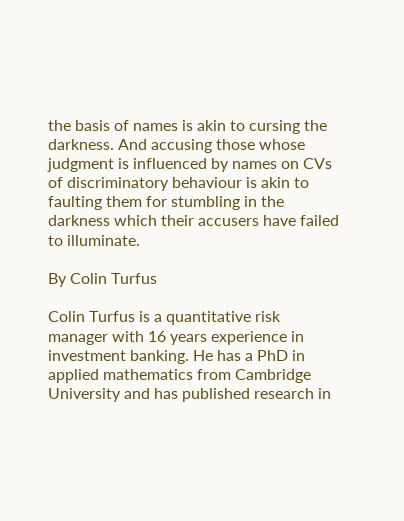the basis of names is akin to cursing the darkness. And accusing those whose judgment is influenced by names on CVs of discriminatory behaviour is akin to faulting them for stumbling in the darkness which their accusers have failed to illuminate.

By Colin Turfus

Colin Turfus is a quantitative risk manager with 16 years experience in investment banking. He has a PhD in applied mathematics from Cambridge University and has published research in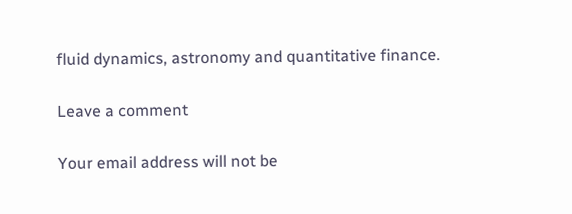fluid dynamics, astronomy and quantitative finance.

Leave a comment

Your email address will not be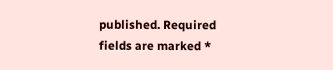published. Required fields are marked *